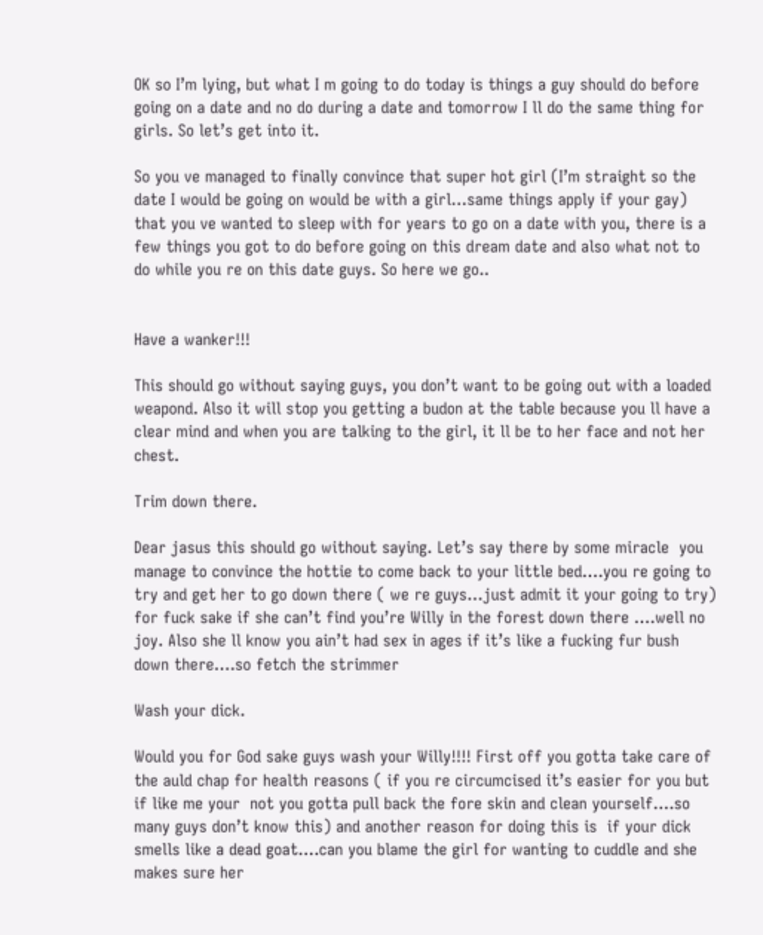OK so I’m lying, but what I m going to do today is things a guy should do before going on a date and no do during a date and tomorrow I ll do the same thing for girls. So let’s get into it.

So you ve managed to finally convince that super hot girl (I’m straight so the date I would be going on would be with a girl…same things apply if your gay) that you ve wanted to sleep with for years to go on a date with you, there is a few things you got to do before going on this dream date and also what not to do while you re on this date guys. So here we go..


Have a wanker!!!

This should go without saying guys, you don’t want to be going out with a loaded weapond. Also it will stop you getting a budon at the table because you ll have a clear mind and when you are talking to the girl, it ll be to her face and not her chest.

Trim down there.

Dear jasus this should go without saying. Let’s say there by some miracle  you manage to convince the hottie to come back to your little bed….you re going to try and get her to go down there ( we re guys…just admit it your going to try) for fuck sake if she can’t find you’re Willy in the forest down there ….well no joy. Also she ll know you ain’t had sex in ages if it’s like a fucking fur bush down there….so fetch the strimmer

Wash your dick.

Would you for God sake guys wash your Willy!!!! First off you gotta take care of the auld chap for health reasons ( if you re circumcised it’s easier for you but if like me your  not you gotta pull back the fore skin and clean yourself….so many guys don’t know this) and another reason for doing this is  if your dick smells like a dead goat….can you blame the girl for wanting to cuddle and she makes sure her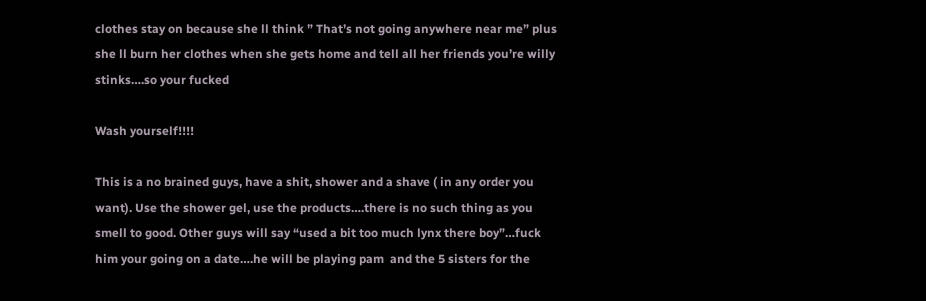clothes stay on because she ll think ” That’s not going anywhere near me” plus she ll burn her clothes when she gets home and tell all her friends you’re willy stinks….so your fucked

Wash yourself!!!!

This is a no brained guys, have a shit, shower and a shave ( in any order you want). Use the shower gel, use the products….there is no such thing as you smell to good. Other guys will say “used a bit too much lynx there boy”…fuck him your going on a date….he will be playing pam  and the 5 sisters for the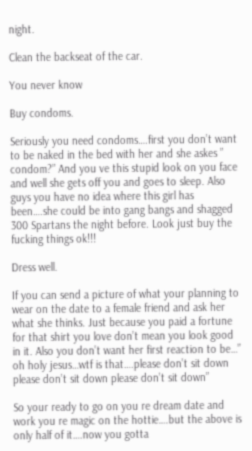night.

Clean the backseat of the car.

You never know

Buy condoms.

Seriously you need condoms….first you don’t want to be naked in the bed with her and she askes ” condom?” And you ve this stupid look on you face and well she gets off you and goes to sleep. Also guys you have no idea where this girl has been….she could be into gang bangs and shagged 300 Spartans the night before. Look just buy the fucking things ok!!!

Dress well.

If you can send a picture of what your planning to wear on the date to a female friend and ask her what she thinks. Just because you paid a fortune for that shirt you love don’t mean you look good in it. Also you don’t want her first reaction to be…” oh holy jesus…wtf is that….please don’t sit down please don’t sit down please don’t sit down”

So your ready to go on you re dream date and work you re magic on the hottie….but the above is only half of it….now you gotta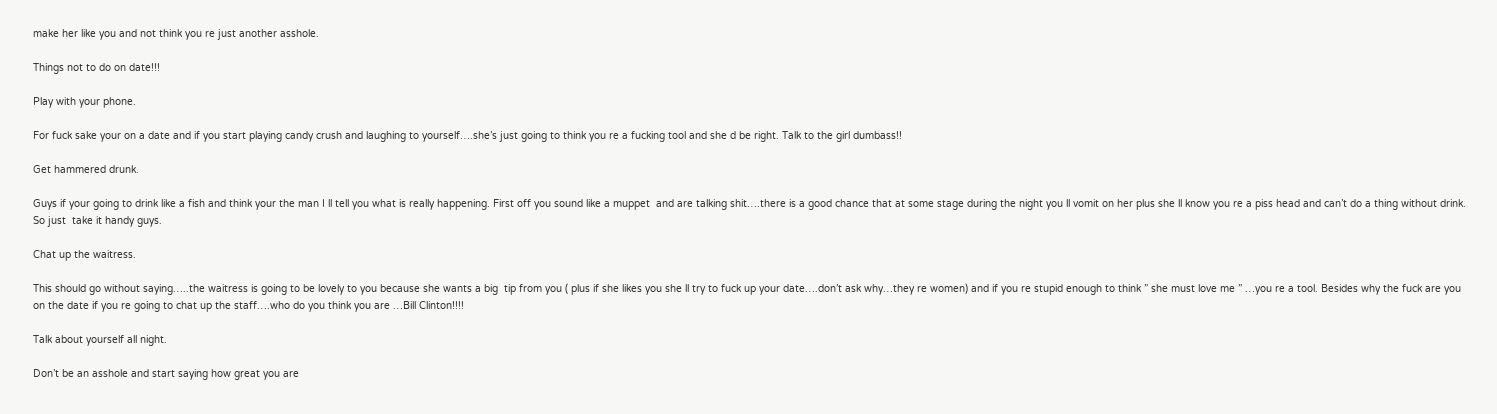make her like you and not think you re just another asshole.

Things not to do on date!!!

Play with your phone.

For fuck sake your on a date and if you start playing candy crush and laughing to yourself….she’s just going to think you re a fucking tool and she d be right. Talk to the girl dumbass!!

Get hammered drunk.

Guys if your going to drink like a fish and think your the man I ll tell you what is really happening. First off you sound like a muppet  and are talking shit….there is a good chance that at some stage during the night you ll vomit on her plus she ll know you re a piss head and can’t do a thing without drink. So just  take it handy guys.

Chat up the waitress.

This should go without saying…..the waitress is going to be lovely to you because she wants a big  tip from you ( plus if she likes you she ll try to fuck up your date….don’t ask why…they re women) and if you re stupid enough to think ” she must love me ” …you re a tool. Besides why the fuck are you on the date if you re going to chat up the staff….who do you think you are …Bill Clinton!!!!

Talk about yourself all night.

Don’t be an asshole and start saying how great you are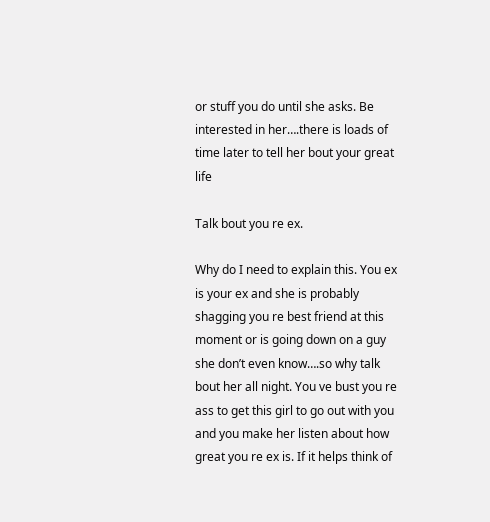or stuff you do until she asks. Be interested in her….there is loads of time later to tell her bout your great life

Talk bout you re ex.

Why do I need to explain this. You ex is your ex and she is probably shagging you re best friend at this moment or is going down on a guy she don’t even know….so why talk bout her all night. You ve bust you re ass to get this girl to go out with you and you make her listen about how great you re ex is. If it helps think of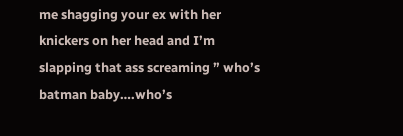me shagging your ex with her knickers on her head and I’m slapping that ass screaming ” who’s  batman baby….who’s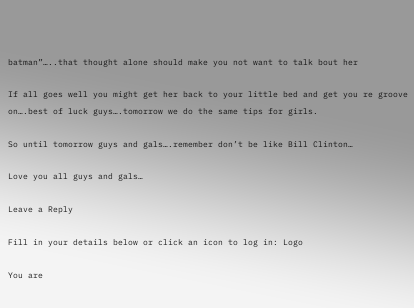batman”…..that thought alone should make you not want to talk bout her

If all goes well you might get her back to your little bed and get you re groove on….best of luck guys….tomorrow we do the same tips for girls.

So until tomorrow guys and gals….remember don’t be like Bill Clinton…

Love you all guys and gals…

Leave a Reply

Fill in your details below or click an icon to log in: Logo

You are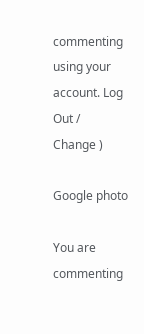commenting using your account. Log Out /  Change )

Google photo

You are commenting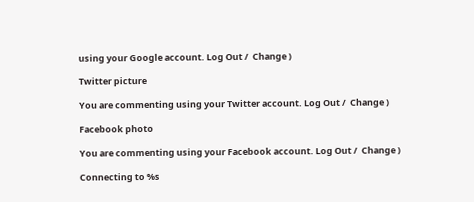using your Google account. Log Out /  Change )

Twitter picture

You are commenting using your Twitter account. Log Out /  Change )

Facebook photo

You are commenting using your Facebook account. Log Out /  Change )

Connecting to %s